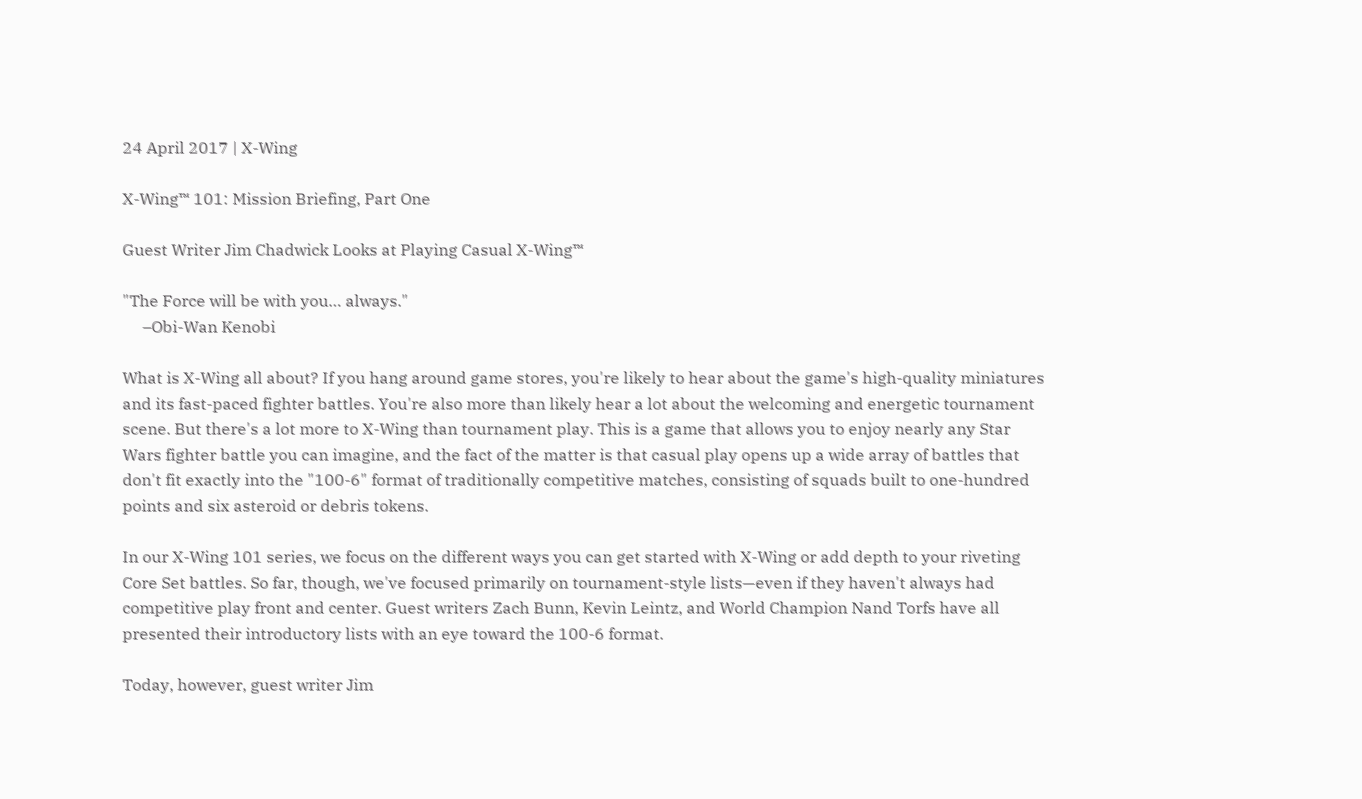24 April 2017 | X-Wing

X-Wing™ 101: Mission Briefing, Part One

Guest Writer Jim Chadwick Looks at Playing Casual X-Wing™

"The Force will be with you… always."
     –Obi-Wan Kenobi

What is X-Wing all about? If you hang around game stores, you're likely to hear about the game's high-quality miniatures and its fast-paced fighter battles. You're also more than likely hear a lot about the welcoming and energetic tournament scene. But there's a lot more to X-Wing than tournament play. This is a game that allows you to enjoy nearly any Star Wars fighter battle you can imagine, and the fact of the matter is that casual play opens up a wide array of battles that don't fit exactly into the "100-6" format of traditionally competitive matches, consisting of squads built to one-hundred points and six asteroid or debris tokens.

In our X-Wing 101 series, we focus on the different ways you can get started with X-Wing or add depth to your riveting Core Set battles. So far, though, we've focused primarily on tournament-style lists—even if they haven't always had competitive play front and center. Guest writers Zach Bunn, Kevin Leintz, and World Champion Nand Torfs have all presented their introductory lists with an eye toward the 100-6 format.

Today, however, guest writer Jim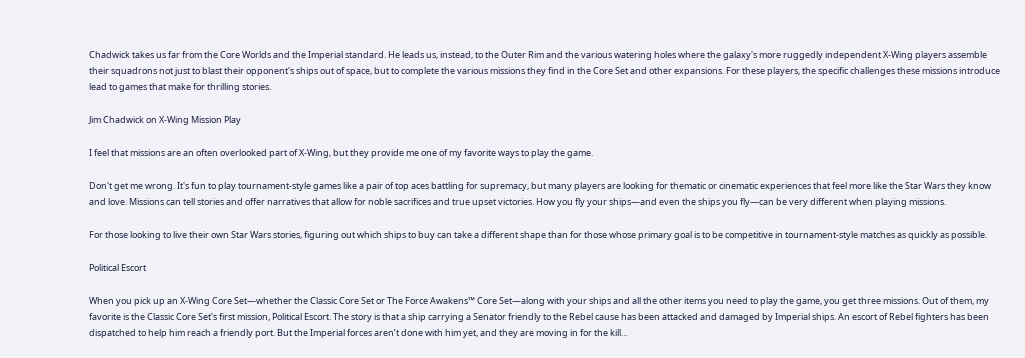Chadwick takes us far from the Core Worlds and the Imperial standard. He leads us, instead, to the Outer Rim and the various watering holes where the galaxy's more ruggedly independent X-Wing players assemble their squadrons not just to blast their opponent's ships out of space, but to complete the various missions they find in the Core Set and other expansions. For these players, the specific challenges these missions introduce lead to games that make for thrilling stories.

Jim Chadwick on X-Wing Mission Play

I feel that missions are an often overlooked part of X-Wing, but they provide me one of my favorite ways to play the game.

Don't get me wrong. It's fun to play tournament-style games like a pair of top aces battling for supremacy, but many players are looking for thematic or cinematic experiences that feel more like the Star Wars they know and love. Missions can tell stories and offer narratives that allow for noble sacrifices and true upset victories. How you fly your ships—and even the ships you fly—can be very different when playing missions.

For those looking to live their own Star Wars stories, figuring out which ships to buy can take a different shape than for those whose primary goal is to be competitive in tournament-style matches as quickly as possible.

Political Escort

When you pick up an X-Wing Core Set—whether the Classic Core Set or The Force Awakens™ Core Set—along with your ships and all the other items you need to play the game, you get three missions. Out of them, my favorite is the Classic Core Set's first mission, Political Escort. The story is that a ship carrying a Senator friendly to the Rebel cause has been attacked and damaged by Imperial ships. An escort of Rebel fighters has been dispatched to help him reach a friendly port. But the Imperial forces aren’t done with him yet, and they are moving in for the kill…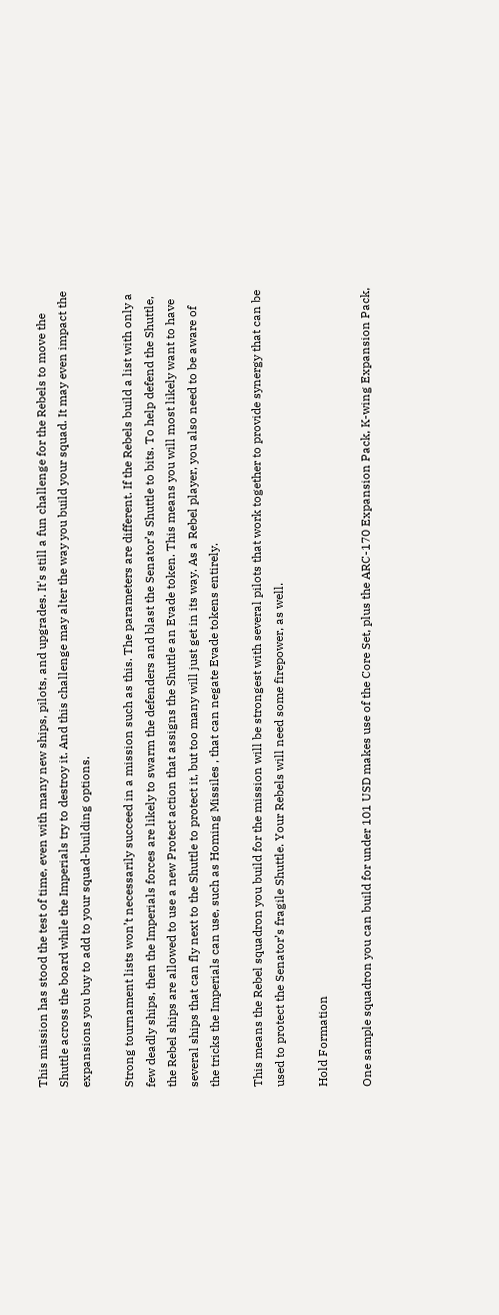This mission has stood the test of time, even with many new ships, pilots, and upgrades. It's still a fun challenge for the Rebels to move the Shuttle across the board while the Imperials try to destroy it. And this challenge may alter the way you build your squad. It may even impact the expansions you buy to add to your squad-building options.

Strong tournament lists won’t necessarily succeed in a mission such as this. The parameters are different. If the Rebels build a list with only a few deadly ships, then the Imperials forces are likely to swarm the defenders and blast the Senator’s Shuttle to bits. To help defend the Shuttle, the Rebel ships are allowed to use a new Protect action that assigns the Shuttle an Evade token. This means you will most likely want to have several ships that can fly next to the Shuttle to protect it, but too many will just get in its way. As a Rebel player, you also need to be aware of the tricks the Imperials can use, such as Homing Missiles , that can negate Evade tokens entirely.

This means the Rebel squadron you build for the mission will be strongest with several pilots that work together to provide synergy that can be used to protect the Senator’s fragile Shuttle. Your Rebels will need some firepower, as well.

Hold Formation

One sample squadron you can build for under 101 USD makes use of the Core Set, plus the ARC-170 Expansion Pack, K-wing Expansion Pack,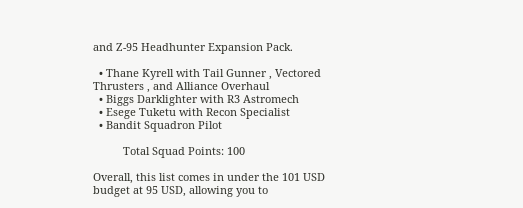and Z-95 Headhunter Expansion Pack.

  • Thane Kyrell with Tail Gunner , Vectored Thrusters , and Alliance Overhaul
  • Biggs Darklighter with R3 Astromech
  • Esege Tuketu with Recon Specialist
  • Bandit Squadron Pilot

          Total Squad Points: 100

Overall, this list comes in under the 101 USD budget at 95 USD, allowing you to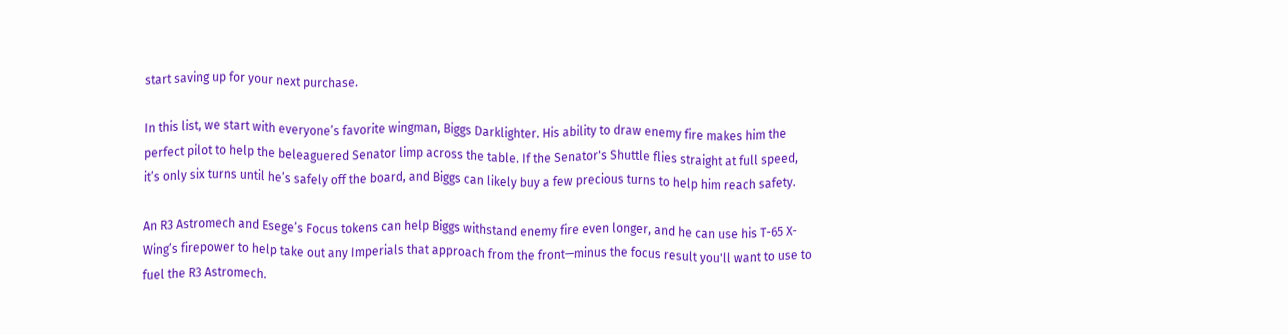start saving up for your next purchase.

In this list, we start with everyone’s favorite wingman, Biggs Darklighter. His ability to draw enemy fire makes him the perfect pilot to help the beleaguered Senator limp across the table. If the Senator's Shuttle flies straight at full speed, it’s only six turns until he’s safely off the board, and Biggs can likely buy a few precious turns to help him reach safety.

An R3 Astromech and Esege’s Focus tokens can help Biggs withstand enemy fire even longer, and he can use his T-65 X-Wing’s firepower to help take out any Imperials that approach from the front—minus the focus result you'll want to use to fuel the R3 Astromech.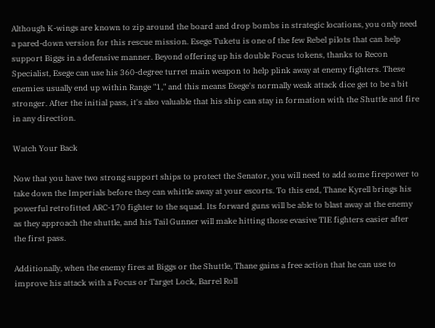Although K-wings are known to zip around the board and drop bombs in strategic locations, you only need a pared-down version for this rescue mission. Esege Tuketu is one of the few Rebel pilots that can help support Biggs in a defensive manner. Beyond offering up his double Focus tokens, thanks to Recon Specialist, Esege can use his 360-degree turret main weapon to help plink away at enemy fighters. These enemies usually end up within Range "1," and this means Esege's normally weak attack dice get to be a bit stronger. After the initial pass, it's also valuable that his ship can stay in formation with the Shuttle and fire in any direction.

Watch Your Back

Now that you have two strong support ships to protect the Senator, you will need to add some firepower to take down the Imperials before they can whittle away at your escorts. To this end, Thane Kyrell brings his powerful retrofitted ARC-170 fighter to the squad. Its forward guns will be able to blast away at the enemy as they approach the shuttle, and his Tail Gunner will make hitting those evasive TIE fighters easier after the first pass.

Additionally, when the enemy fires at Biggs or the Shuttle, Thane gains a free action that he can use to improve his attack with a Focus or Target Lock, Barrel Roll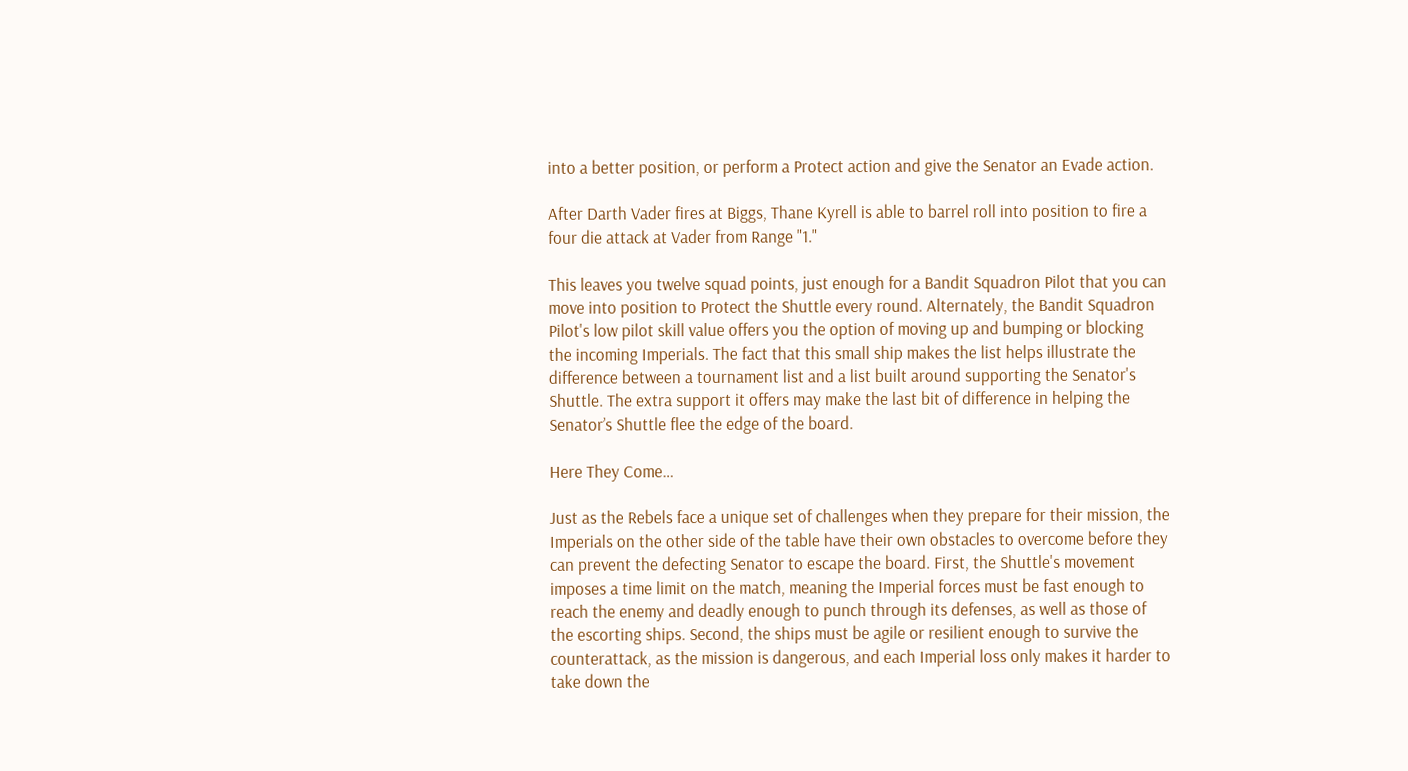into a better position, or perform a Protect action and give the Senator an Evade action.

After Darth Vader fires at Biggs, Thane Kyrell is able to barrel roll into position to fire a four die attack at Vader from Range "1."

This leaves you twelve squad points, just enough for a Bandit Squadron Pilot that you can move into position to Protect the Shuttle every round. Alternately, the Bandit Squadron Pilot's low pilot skill value offers you the option of moving up and bumping or blocking the incoming Imperials. The fact that this small ship makes the list helps illustrate the difference between a tournament list and a list built around supporting the Senator's Shuttle. The extra support it offers may make the last bit of difference in helping the Senator’s Shuttle flee the edge of the board.

Here They Come…

Just as the Rebels face a unique set of challenges when they prepare for their mission, the Imperials on the other side of the table have their own obstacles to overcome before they can prevent the defecting Senator to escape the board. First, the Shuttle's movement imposes a time limit on the match, meaning the Imperial forces must be fast enough to reach the enemy and deadly enough to punch through its defenses, as well as those of the escorting ships. Second, the ships must be agile or resilient enough to survive the counterattack, as the mission is dangerous, and each Imperial loss only makes it harder to take down the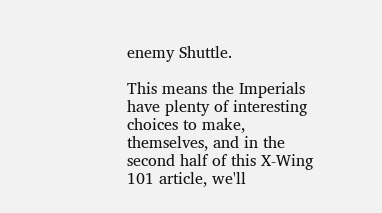enemy Shuttle.

This means the Imperials have plenty of interesting choices to make, themselves, and in the second half of this X-Wing 101 article, we'll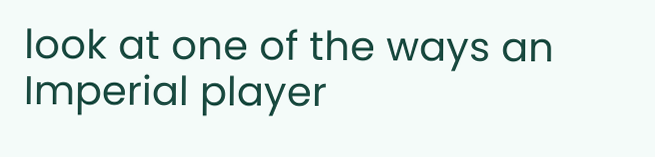look at one of the ways an Imperial player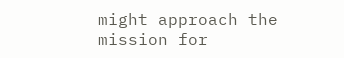might approach the mission for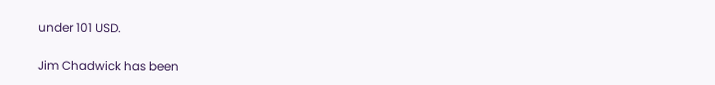under 101 USD.

Jim Chadwick has been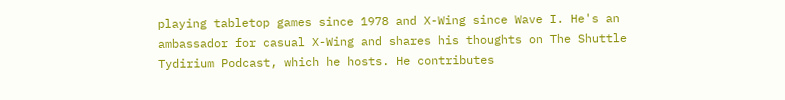playing tabletop games since 1978 and X-Wing since Wave I. He's an ambassador for casual X-Wing and shares his thoughts on The Shuttle Tydirium Podcast, which he hosts. He contributes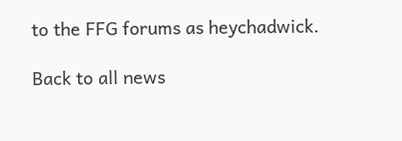to the FFG forums as heychadwick.

Back to all news